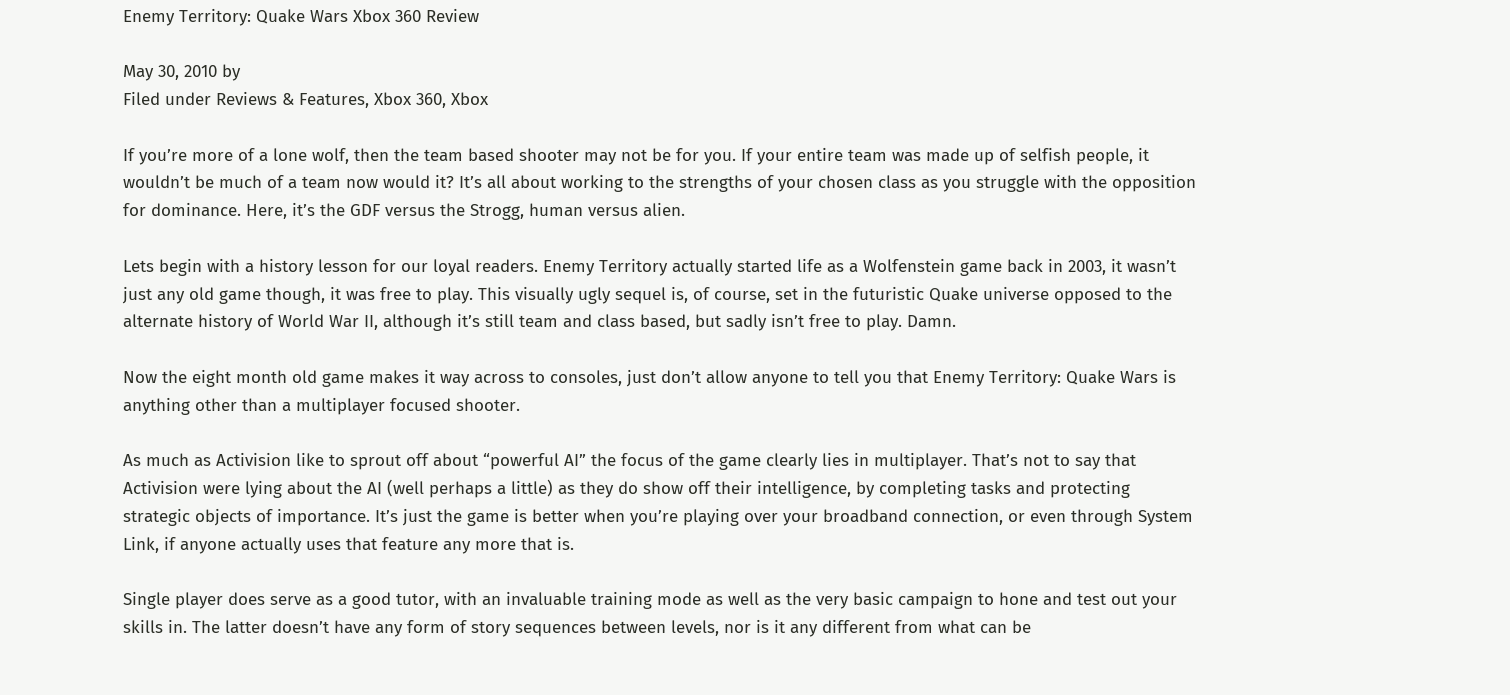Enemy Territory: Quake Wars Xbox 360 Review

May 30, 2010 by
Filed under Reviews & Features, Xbox 360, Xbox

If you’re more of a lone wolf, then the team based shooter may not be for you. If your entire team was made up of selfish people, it wouldn’t be much of a team now would it? It’s all about working to the strengths of your chosen class as you struggle with the opposition for dominance. Here, it’s the GDF versus the Strogg, human versus alien.

Lets begin with a history lesson for our loyal readers. Enemy Territory actually started life as a Wolfenstein game back in 2003, it wasn’t just any old game though, it was free to play. This visually ugly sequel is, of course, set in the futuristic Quake universe opposed to the alternate history of World War II, although it’s still team and class based, but sadly isn’t free to play. Damn.

Now the eight month old game makes it way across to consoles, just don’t allow anyone to tell you that Enemy Territory: Quake Wars is anything other than a multiplayer focused shooter.

As much as Activision like to sprout off about “powerful AI” the focus of the game clearly lies in multiplayer. That’s not to say that Activision were lying about the AI (well perhaps a little) as they do show off their intelligence, by completing tasks and protecting strategic objects of importance. It’s just the game is better when you’re playing over your broadband connection, or even through System Link, if anyone actually uses that feature any more that is.

Single player does serve as a good tutor, with an invaluable training mode as well as the very basic campaign to hone and test out your skills in. The latter doesn’t have any form of story sequences between levels, nor is it any different from what can be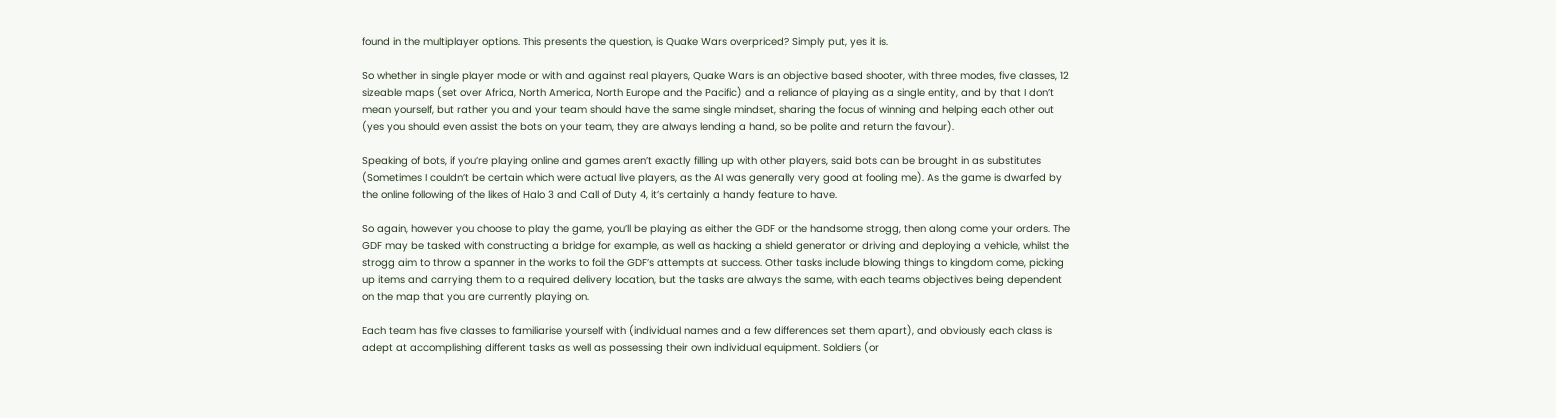found in the multiplayer options. This presents the question, is Quake Wars overpriced? Simply put, yes it is.

So whether in single player mode or with and against real players, Quake Wars is an objective based shooter, with three modes, five classes, 12 sizeable maps (set over Africa, North America, North Europe and the Pacific) and a reliance of playing as a single entity, and by that I don’t mean yourself, but rather you and your team should have the same single mindset, sharing the focus of winning and helping each other out (yes you should even assist the bots on your team, they are always lending a hand, so be polite and return the favour).

Speaking of bots, if you’re playing online and games aren’t exactly filling up with other players, said bots can be brought in as substitutes (Sometimes I couldn’t be certain which were actual live players, as the AI was generally very good at fooling me). As the game is dwarfed by the online following of the likes of Halo 3 and Call of Duty 4, it’s certainly a handy feature to have.

So again, however you choose to play the game, you’ll be playing as either the GDF or the handsome strogg, then along come your orders. The GDF may be tasked with constructing a bridge for example, as well as hacking a shield generator or driving and deploying a vehicle, whilst the strogg aim to throw a spanner in the works to foil the GDF’s attempts at success. Other tasks include blowing things to kingdom come, picking up items and carrying them to a required delivery location, but the tasks are always the same, with each teams objectives being dependent on the map that you are currently playing on.

Each team has five classes to familiarise yourself with (individual names and a few differences set them apart), and obviously each class is adept at accomplishing different tasks as well as possessing their own individual equipment. Soldiers (or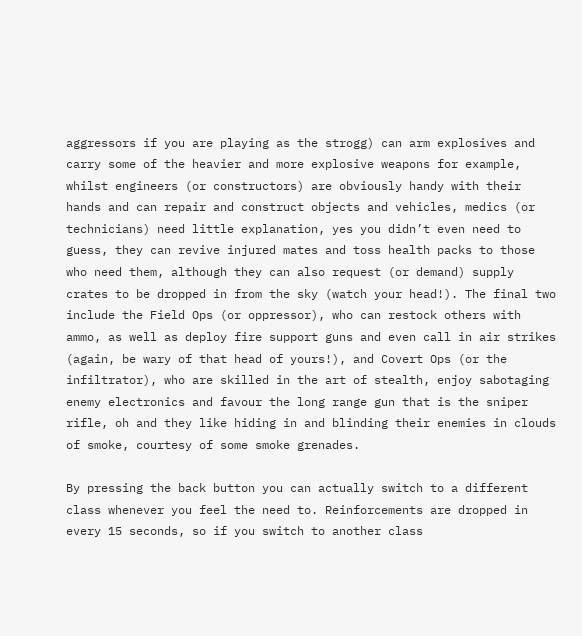aggressors if you are playing as the strogg) can arm explosives and carry some of the heavier and more explosive weapons for example, whilst engineers (or constructors) are obviously handy with their hands and can repair and construct objects and vehicles, medics (or technicians) need little explanation, yes you didn’t even need to guess, they can revive injured mates and toss health packs to those who need them, although they can also request (or demand) supply crates to be dropped in from the sky (watch your head!). The final two include the Field Ops (or oppressor), who can restock others with ammo, as well as deploy fire support guns and even call in air strikes (again, be wary of that head of yours!), and Covert Ops (or the infiltrator), who are skilled in the art of stealth, enjoy sabotaging enemy electronics and favour the long range gun that is the sniper rifle, oh and they like hiding in and blinding their enemies in clouds of smoke, courtesy of some smoke grenades.

By pressing the back button you can actually switch to a different class whenever you feel the need to. Reinforcements are dropped in every 15 seconds, so if you switch to another class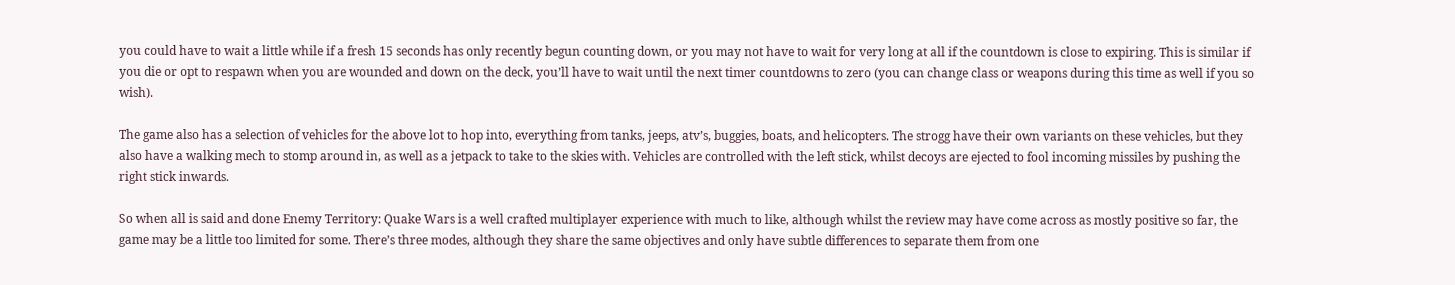you could have to wait a little while if a fresh 15 seconds has only recently begun counting down, or you may not have to wait for very long at all if the countdown is close to expiring. This is similar if you die or opt to respawn when you are wounded and down on the deck, you’ll have to wait until the next timer countdowns to zero (you can change class or weapons during this time as well if you so wish).

The game also has a selection of vehicles for the above lot to hop into, everything from tanks, jeeps, atv’s, buggies, boats, and helicopters. The strogg have their own variants on these vehicles, but they also have a walking mech to stomp around in, as well as a jetpack to take to the skies with. Vehicles are controlled with the left stick, whilst decoys are ejected to fool incoming missiles by pushing the right stick inwards.

So when all is said and done Enemy Territory: Quake Wars is a well crafted multiplayer experience with much to like, although whilst the review may have come across as mostly positive so far, the game may be a little too limited for some. There’s three modes, although they share the same objectives and only have subtle differences to separate them from one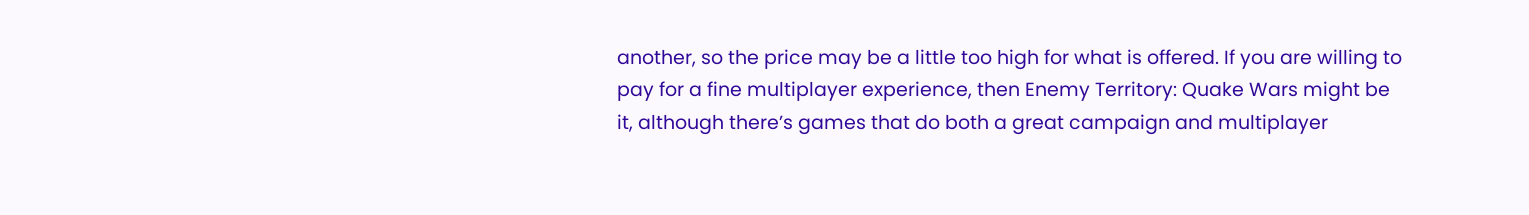another, so the price may be a little too high for what is offered. If you are willing to pay for a fine multiplayer experience, then Enemy Territory: Quake Wars might be it, although there’s games that do both a great campaign and multiplayer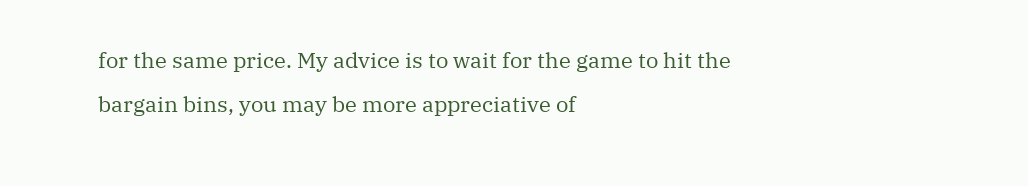for the same price. My advice is to wait for the game to hit the bargain bins, you may be more appreciative of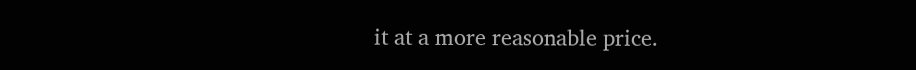it at a more reasonable price.